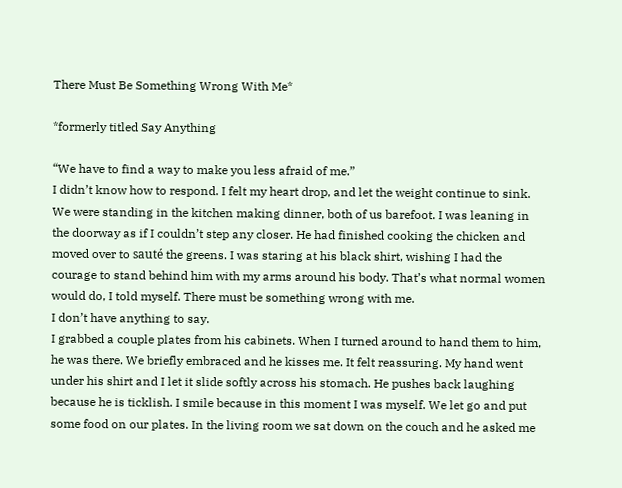There Must Be Something Wrong With Me*

*formerly titled Say Anything

“We have to find a way to make you less afraid of me.”
I didn’t know how to respond. I felt my heart drop, and let the weight continue to sink. We were standing in the kitchen making dinner, both of us barefoot. I was leaning in the doorway as if I couldn’t step any closer. He had finished cooking the chicken and moved over to sauté the greens. I was staring at his black shirt, wishing I had the courage to stand behind him with my arms around his body. That’s what normal women would do, I told myself. There must be something wrong with me.
I don’t have anything to say.
I grabbed a couple plates from his cabinets. When I turned around to hand them to him, he was there. We briefly embraced and he kisses me. It felt reassuring. My hand went under his shirt and I let it slide softly across his stomach. He pushes back laughing because he is ticklish. I smile because in this moment I was myself. We let go and put some food on our plates. In the living room we sat down on the couch and he asked me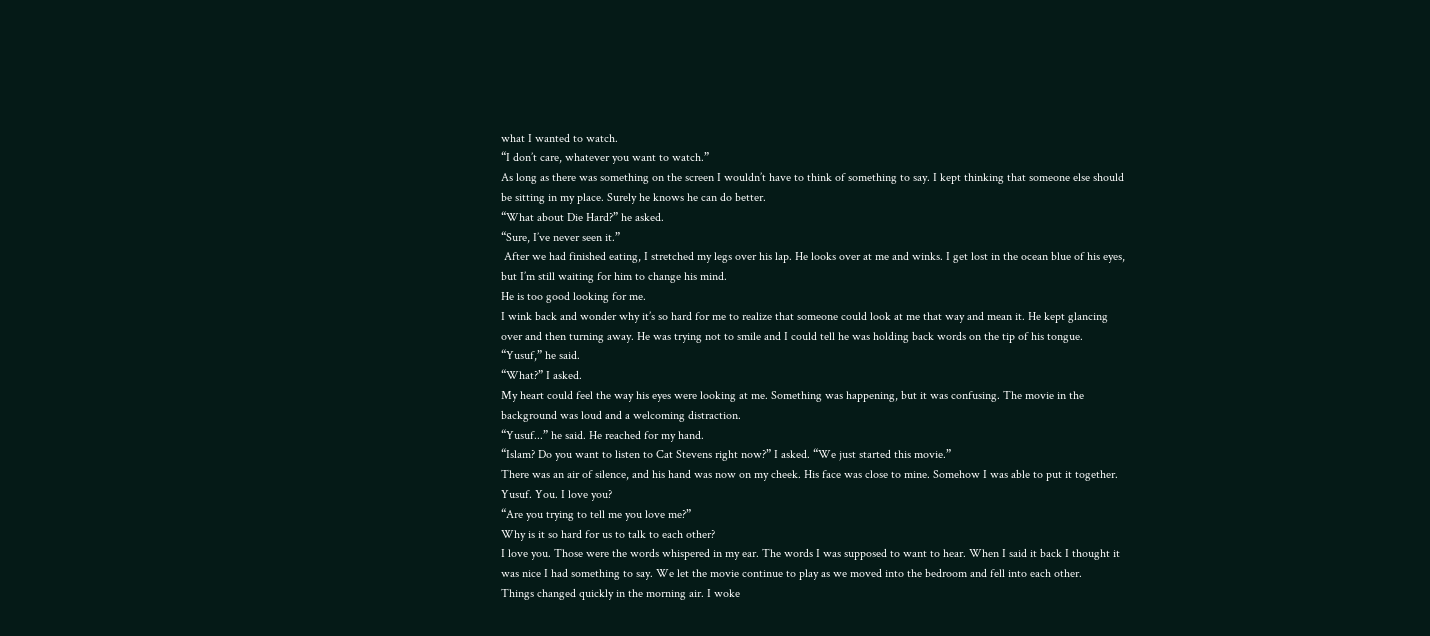what I wanted to watch.
“I don’t care, whatever you want to watch.”
As long as there was something on the screen I wouldn’t have to think of something to say. I kept thinking that someone else should be sitting in my place. Surely he knows he can do better.
“What about Die Hard?” he asked.
“Sure, I’ve never seen it.”
 After we had finished eating, I stretched my legs over his lap. He looks over at me and winks. I get lost in the ocean blue of his eyes, but I’m still waiting for him to change his mind.
He is too good looking for me.
I wink back and wonder why it’s so hard for me to realize that someone could look at me that way and mean it. He kept glancing over and then turning away. He was trying not to smile and I could tell he was holding back words on the tip of his tongue.
“Yusuf,” he said.
“What?” I asked.
My heart could feel the way his eyes were looking at me. Something was happening, but it was confusing. The movie in the background was loud and a welcoming distraction.
“Yusuf...” he said. He reached for my hand.
“Islam? Do you want to listen to Cat Stevens right now?” I asked. “We just started this movie.”
There was an air of silence, and his hand was now on my cheek. His face was close to mine. Somehow I was able to put it together. Yusuf. You. I love you?
“Are you trying to tell me you love me?”
Why is it so hard for us to talk to each other?
I love you. Those were the words whispered in my ear. The words I was supposed to want to hear. When I said it back I thought it was nice I had something to say. We let the movie continue to play as we moved into the bedroom and fell into each other.
Things changed quickly in the morning air. I woke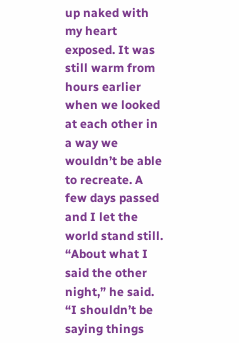up naked with my heart exposed. It was still warm from hours earlier when we looked at each other in a way we wouldn’t be able to recreate. A few days passed and I let the world stand still.
“About what I said the other night,” he said. “I shouldn’t be saying things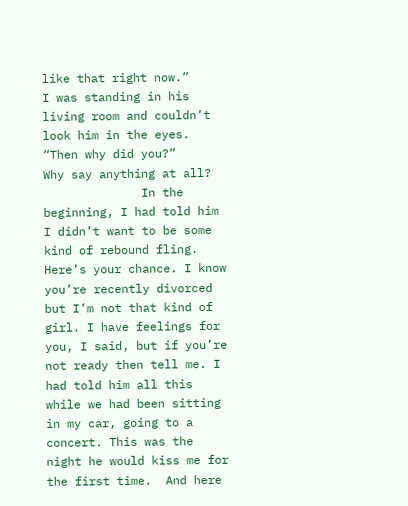like that right now.”
I was standing in his living room and couldn’t look him in the eyes.
“Then why did you?”
Why say anything at all?
              In the beginning, I had told him I didn’t want to be some kind of rebound fling. Here’s your chance. I know you’re recently divorced but I’m not that kind of girl. I have feelings for you, I said, but if you’re not ready then tell me. I had told him all this while we had been sitting in my car, going to a concert. This was the night he would kiss me for the first time.  And here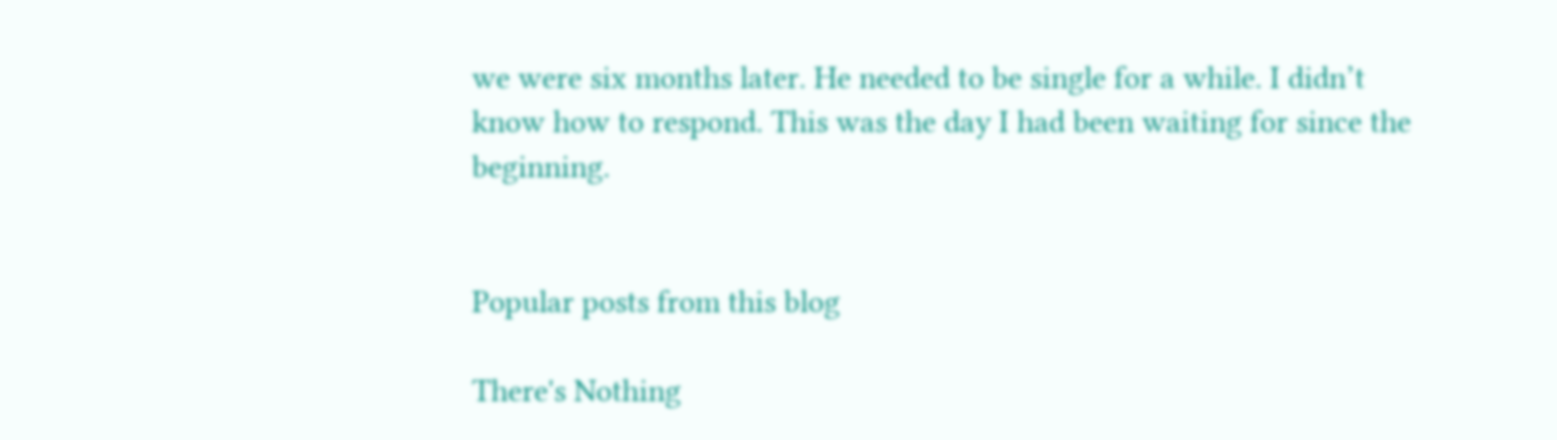we were six months later. He needed to be single for a while. I didn’t know how to respond. This was the day I had been waiting for since the beginning.


Popular posts from this blog

There's Nothing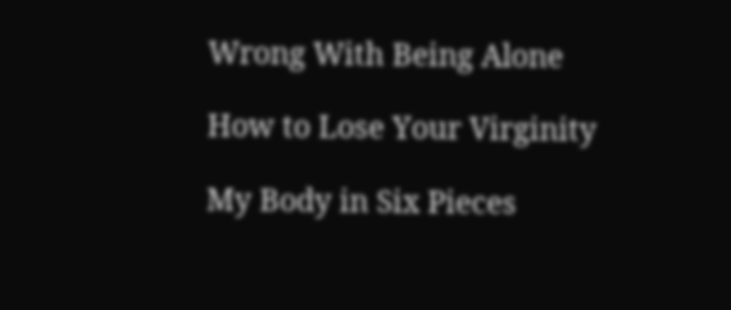Wrong With Being Alone

How to Lose Your Virginity

My Body in Six Pieces